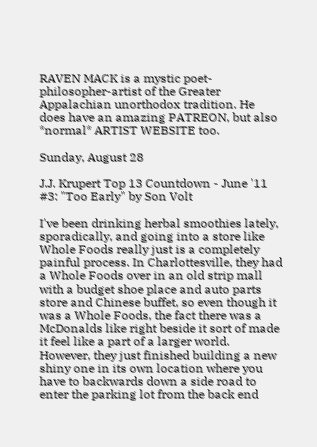RAVEN MACK is a mystic poet-philosopher-artist of the Greater Appalachian unorthodox tradition. He does have an amazing PATREON, but also *normal* ARTIST WEBSITE too.

Sunday, August 28

J.J. Krupert Top 13 Countdown - June '11 #3: "Too Early" by Son Volt

I've been drinking herbal smoothies lately, sporadically, and going into a store like Whole Foods really just is a completely painful process. In Charlottesville, they had a Whole Foods over in an old strip mall with a budget shoe place and auto parts store and Chinese buffet, so even though it was a Whole Foods, the fact there was a McDonalds like right beside it sort of made it feel like a part of a larger world. However, they just finished building a new shiny one in its own location where you have to backwards down a side road to enter the parking lot from the back end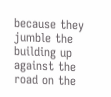because they jumble the building up against the road on the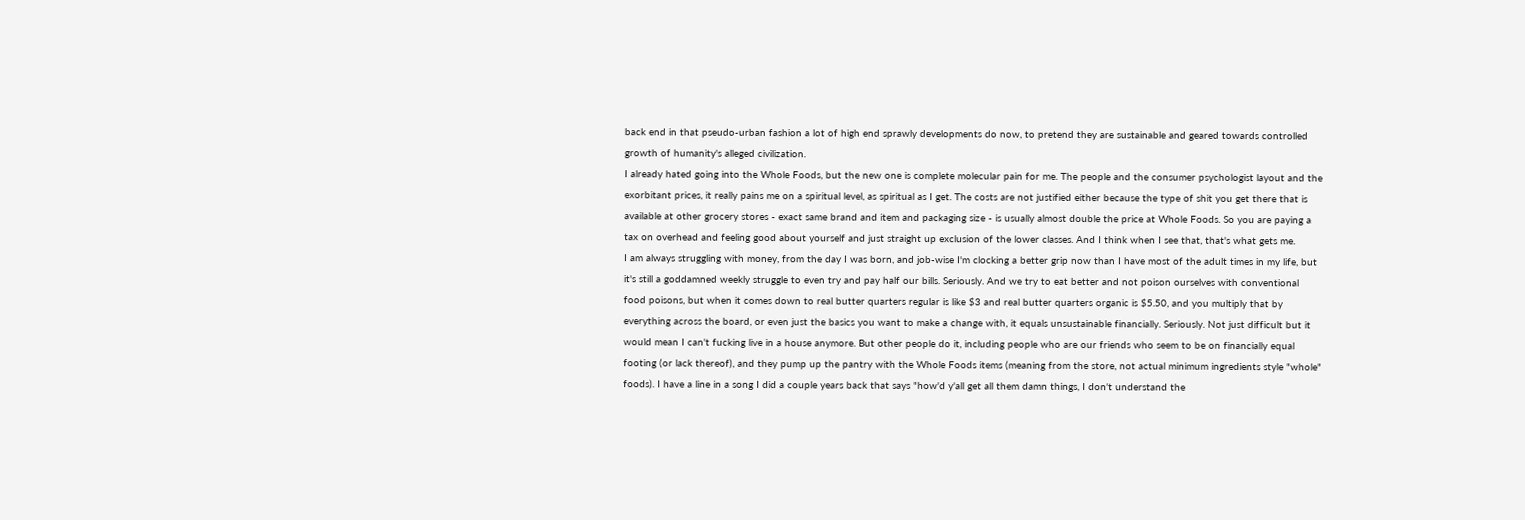back end in that pseudo-urban fashion a lot of high end sprawly developments do now, to pretend they are sustainable and geared towards controlled growth of humanity's alleged civilization.
I already hated going into the Whole Foods, but the new one is complete molecular pain for me. The people and the consumer psychologist layout and the exorbitant prices, it really pains me on a spiritual level, as spiritual as I get. The costs are not justified either because the type of shit you get there that is available at other grocery stores - exact same brand and item and packaging size - is usually almost double the price at Whole Foods. So you are paying a tax on overhead and feeling good about yourself and just straight up exclusion of the lower classes. And I think when I see that, that's what gets me.
I am always struggling with money, from the day I was born, and job-wise I'm clocking a better grip now than I have most of the adult times in my life, but it's still a goddamned weekly struggle to even try and pay half our bills. Seriously. And we try to eat better and not poison ourselves with conventional food poisons, but when it comes down to real butter quarters regular is like $3 and real butter quarters organic is $5.50, and you multiply that by everything across the board, or even just the basics you want to make a change with, it equals unsustainable financially. Seriously. Not just difficult but it would mean I can't fucking live in a house anymore. But other people do it, including people who are our friends who seem to be on financially equal footing (or lack thereof), and they pump up the pantry with the Whole Foods items (meaning from the store, not actual minimum ingredients style "whole" foods). I have a line in a song I did a couple years back that says "how'd y'all get all them damn things, I don't understand the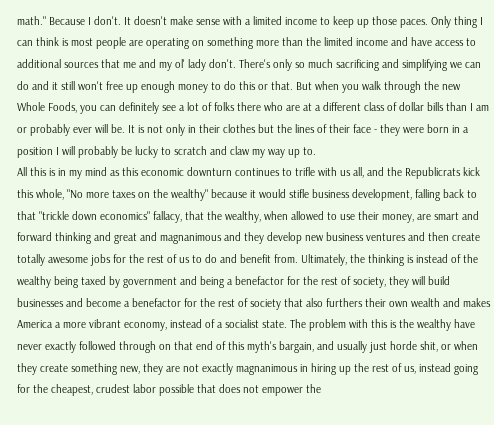math." Because I don't. It doesn't make sense with a limited income to keep up those paces. Only thing I can think is most people are operating on something more than the limited income and have access to additional sources that me and my ol' lady don't. There's only so much sacrificing and simplifying we can do and it still won't free up enough money to do this or that. But when you walk through the new Whole Foods, you can definitely see a lot of folks there who are at a different class of dollar bills than I am or probably ever will be. It is not only in their clothes but the lines of their face - they were born in a position I will probably be lucky to scratch and claw my way up to.
All this is in my mind as this economic downturn continues to trifle with us all, and the Republicrats kick this whole, "No more taxes on the wealthy" because it would stifle business development, falling back to that "trickle down economics" fallacy, that the wealthy, when allowed to use their money, are smart and forward thinking and great and magnanimous and they develop new business ventures and then create totally awesome jobs for the rest of us to do and benefit from. Ultimately, the thinking is instead of the wealthy being taxed by government and being a benefactor for the rest of society, they will build businesses and become a benefactor for the rest of society that also furthers their own wealth and makes America a more vibrant economy, instead of a socialist state. The problem with this is the wealthy have never exactly followed through on that end of this myth's bargain, and usually just horde shit, or when they create something new, they are not exactly magnanimous in hiring up the rest of us, instead going for the cheapest, crudest labor possible that does not empower the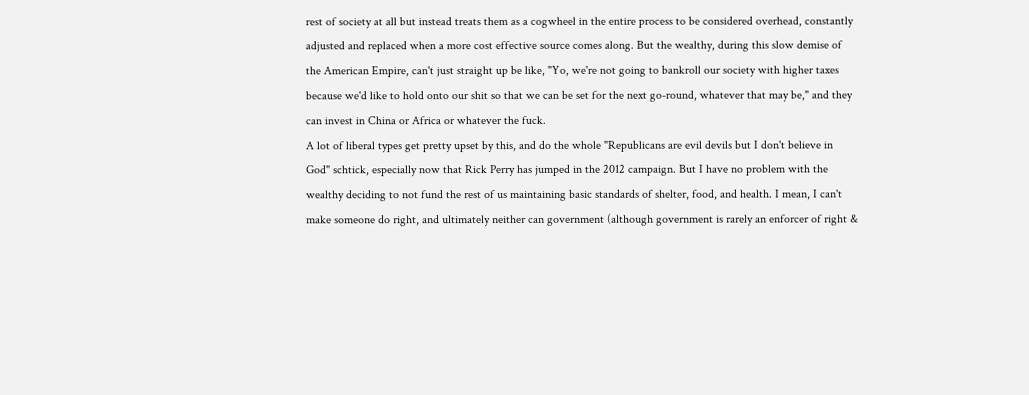rest of society at all but instead treats them as a cogwheel in the entire process to be considered overhead, constantly adjusted and replaced when a more cost effective source comes along. But the wealthy, during this slow demise of the American Empire, can't just straight up be like, "Yo, we're not going to bankroll our society with higher taxes because we'd like to hold onto our shit so that we can be set for the next go-round, whatever that may be," and they can invest in China or Africa or whatever the fuck.
A lot of liberal types get pretty upset by this, and do the whole "Republicans are evil devils but I don't believe in God" schtick, especially now that Rick Perry has jumped in the 2012 campaign. But I have no problem with the wealthy deciding to not fund the rest of us maintaining basic standards of shelter, food, and health. I mean, I can't make someone do right, and ultimately neither can government (although government is rarely an enforcer of right &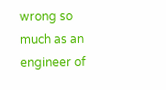wrong so much as an engineer of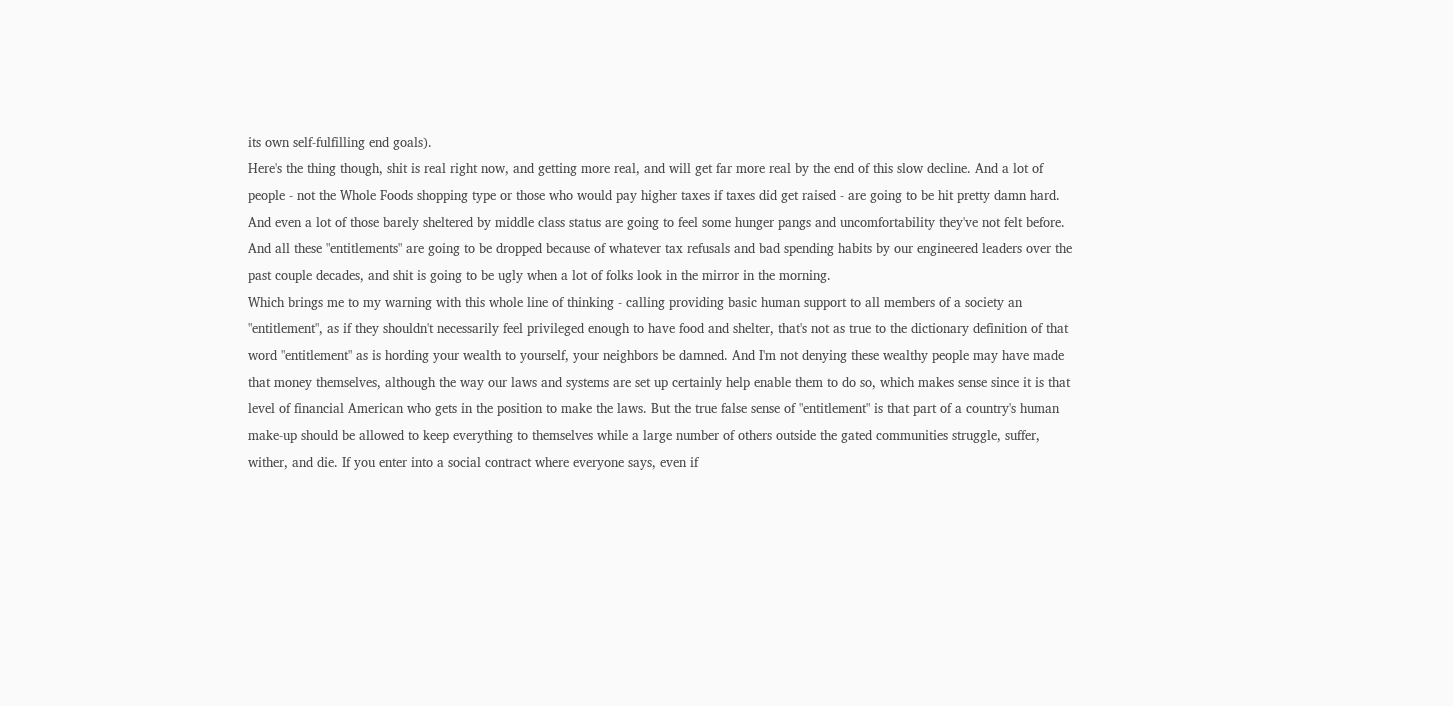its own self-fulfilling end goals).
Here's the thing though, shit is real right now, and getting more real, and will get far more real by the end of this slow decline. And a lot of people - not the Whole Foods shopping type or those who would pay higher taxes if taxes did get raised - are going to be hit pretty damn hard. And even a lot of those barely sheltered by middle class status are going to feel some hunger pangs and uncomfortability they've not felt before. And all these "entitlements" are going to be dropped because of whatever tax refusals and bad spending habits by our engineered leaders over the past couple decades, and shit is going to be ugly when a lot of folks look in the mirror in the morning.
Which brings me to my warning with this whole line of thinking - calling providing basic human support to all members of a society an "entitlement", as if they shouldn't necessarily feel privileged enough to have food and shelter, that's not as true to the dictionary definition of that word "entitlement" as is hording your wealth to yourself, your neighbors be damned. And I'm not denying these wealthy people may have made that money themselves, although the way our laws and systems are set up certainly help enable them to do so, which makes sense since it is that level of financial American who gets in the position to make the laws. But the true false sense of "entitlement" is that part of a country's human make-up should be allowed to keep everything to themselves while a large number of others outside the gated communities struggle, suffer, wither, and die. If you enter into a social contract where everyone says, even if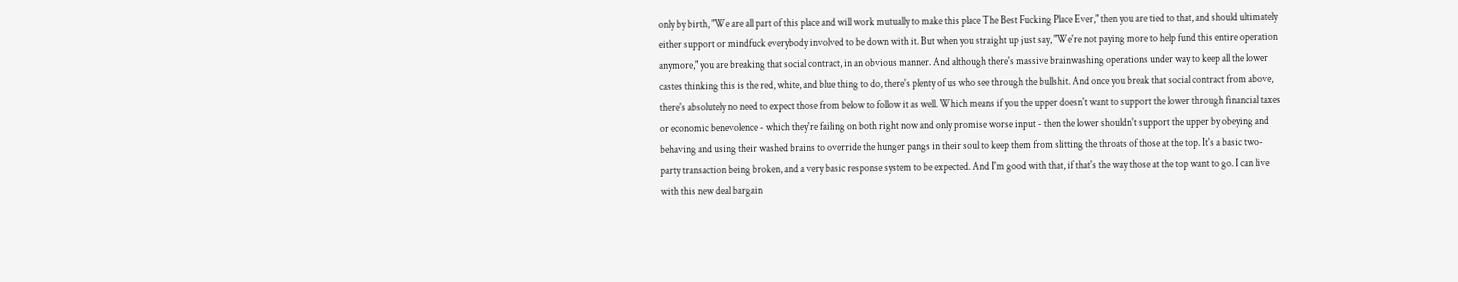only by birth, "We are all part of this place and will work mutually to make this place The Best Fucking Place Ever," then you are tied to that, and should ultimately either support or mindfuck everybody involved to be down with it. But when you straight up just say, "We're not paying more to help fund this entire operation anymore," you are breaking that social contract, in an obvious manner. And although there's massive brainwashing operations under way to keep all the lower castes thinking this is the red, white, and blue thing to do, there's plenty of us who see through the bullshit. And once you break that social contract from above, there's absolutely no need to expect those from below to follow it as well. Which means if you the upper doesn't want to support the lower through financial taxes or economic benevolence - which they're failing on both right now and only promise worse input - then the lower shouldn't support the upper by obeying and behaving and using their washed brains to override the hunger pangs in their soul to keep them from slitting the throats of those at the top. It's a basic two-party transaction being broken, and a very basic response system to be expected. And I'm good with that, if that's the way those at the top want to go. I can live with this new deal bargain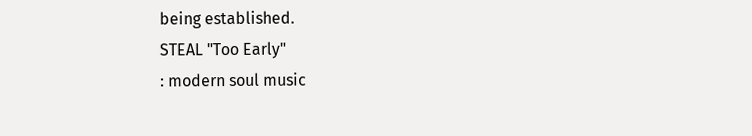being established.
STEAL "Too Early"
: modern soul music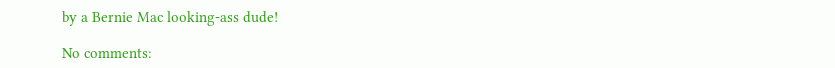by a Bernie Mac looking-ass dude!

No comments: